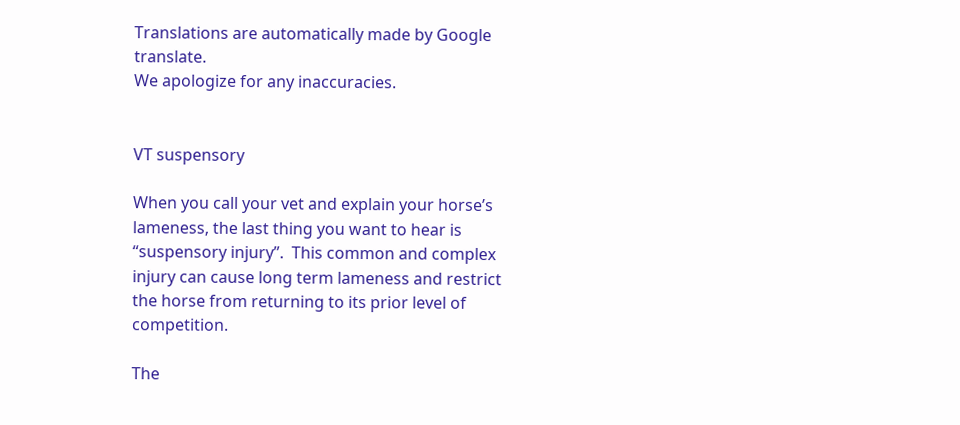Translations are automatically made by Google translate.
We apologize for any inaccuracies.


VT suspensory

When you call your vet and explain your horse’s lameness, the last thing you want to hear is “suspensory injury”.  This common and complex injury can cause long term lameness and restrict the horse from returning to its prior level of competition.

The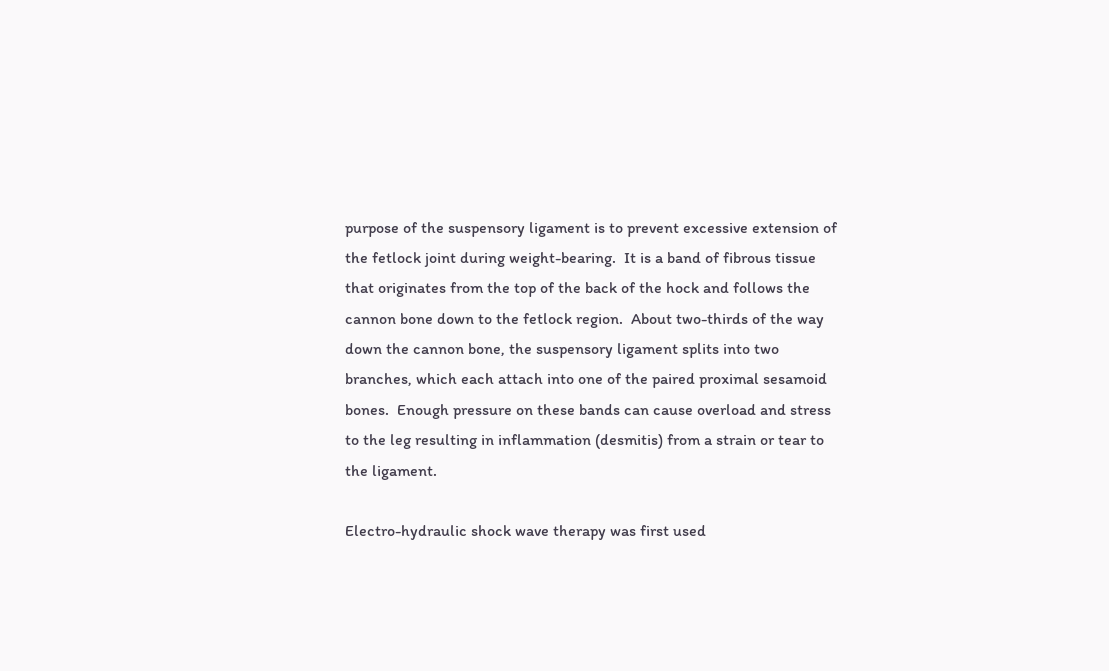purpose of the suspensory ligament is to prevent excessive extension of the fetlock joint during weight-bearing.  It is a band of fibrous tissue that originates from the top of the back of the hock and follows the cannon bone down to the fetlock region.  About two-thirds of the way down the cannon bone, the suspensory ligament splits into two branches, which each attach into one of the paired proximal sesamoid bones.  Enough pressure on these bands can cause overload and stress to the leg resulting in inflammation (desmitis) from a strain or tear to the ligament.

Electro-hydraulic shock wave therapy was first used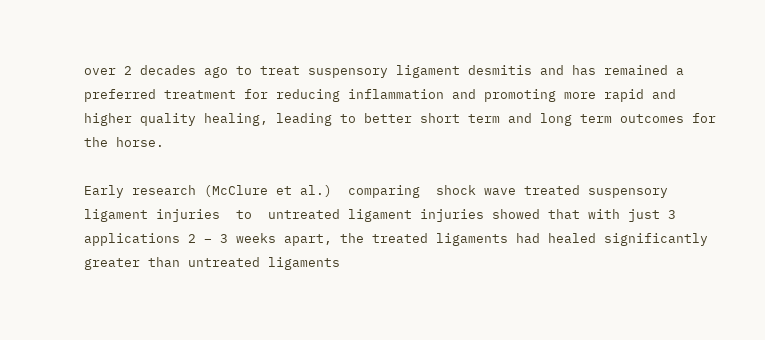over 2 decades ago to treat suspensory ligament desmitis and has remained a preferred treatment for reducing inflammation and promoting more rapid and higher quality healing, leading to better short term and long term outcomes for the horse.

Early research (McClure et al.)  comparing  shock wave treated suspensory ligament injuries  to  untreated ligament injuries showed that with just 3 applications 2 – 3 weeks apart, the treated ligaments had healed significantly greater than untreated ligaments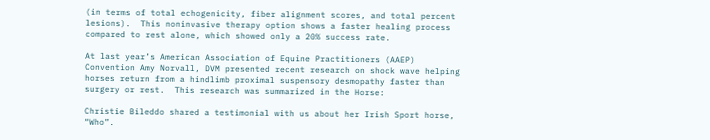(in terms of total echogenicity, fiber alignment scores, and total percent lesions).  This noninvasive therapy option shows a faster healing process compared to rest alone, which showed only a 20% success rate.

At last year’s American Association of Equine Practitioners (AAEP) Convention Amy Norvall, DVM presented recent research on shock wave helping horses return from a hindlimb proximal suspensory desmopathy faster than surgery or rest.  This research was summarized in the Horse:

Christie Bileddo shared a testimonial with us about her Irish Sport horse, “Who”.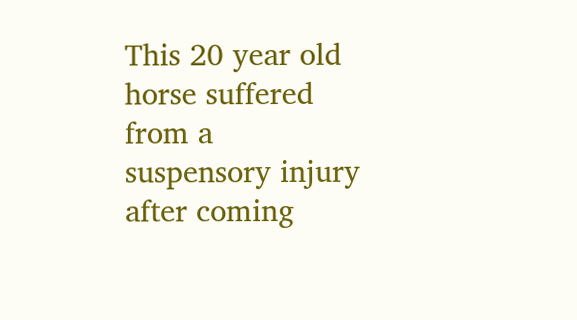This 20 year old horse suffered from a suspensory injury after coming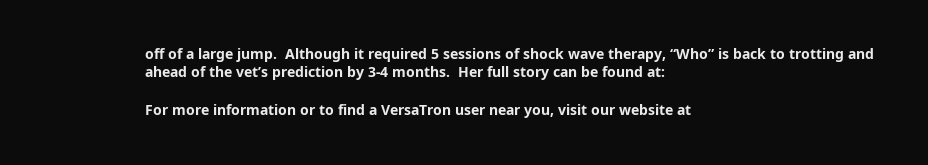off of a large jump.  Although it required 5 sessions of shock wave therapy, “Who” is back to trotting and ahead of the vet’s prediction by 3-4 months.  Her full story can be found at:

For more information or to find a VersaTron user near you, visit our website at